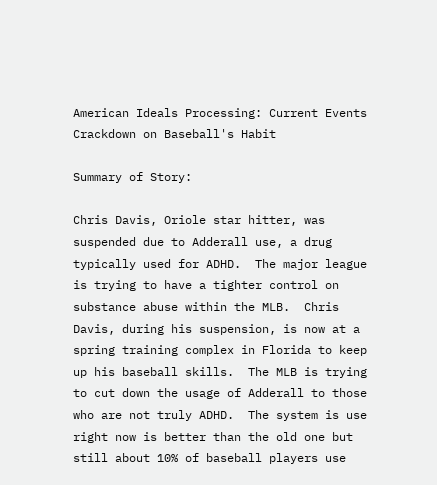American Ideals Processing: Current Events
Crackdown on Baseball's Habit

Summary of Story:

Chris Davis, Oriole star hitter, was suspended due to Adderall use, a drug typically used for ADHD.  The major league is trying to have a tighter control on substance abuse within the MLB.  Chris Davis, during his suspension, is now at a spring training complex in Florida to keep up his baseball skills.  The MLB is trying to cut down the usage of Adderall to those who are not truly ADHD.  The system is use right now is better than the old one but still about 10% of baseball players use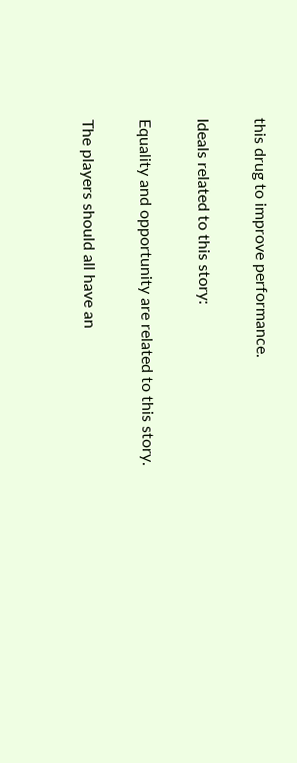this drug to improve performance.

Ideals related to this story:

Equality and opportunity are related to this story.

The players should all have an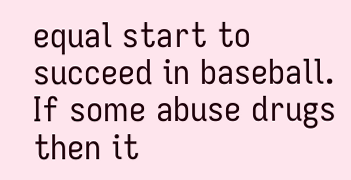equal start to succeed in baseball.  If some abuse drugs then it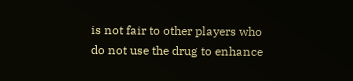is not fair to other players who do not use the drug to enhance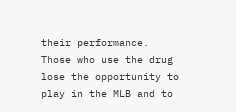their performance.  Those who use the drug lose the opportunity to play in the MLB and to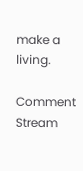make a living.

Comment Stream